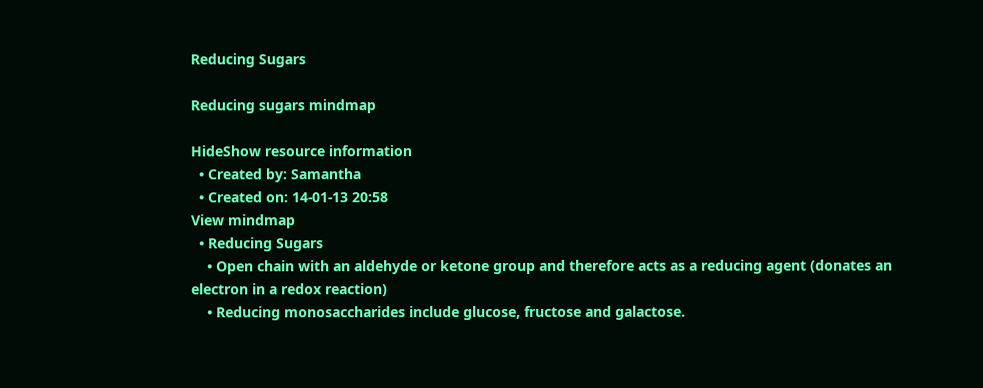Reducing Sugars

Reducing sugars mindmap

HideShow resource information
  • Created by: Samantha
  • Created on: 14-01-13 20:58
View mindmap
  • Reducing Sugars
    • Open chain with an aldehyde or ketone group and therefore acts as a reducing agent (donates an electron in a redox reaction)
    • Reducing monosaccharides include glucose, fructose and galactose.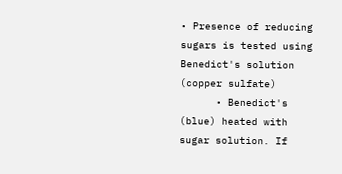• Presence of reducing sugars is tested using Benedict's solution (copper sulfate)
      • Benedict's (blue) heated with sugar solution. If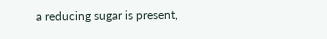a reducing sugar is present,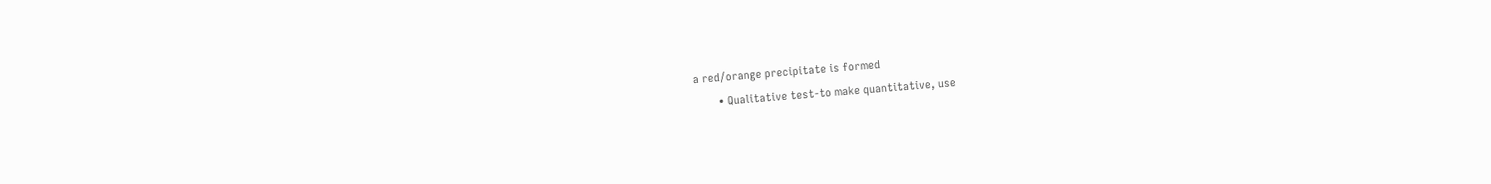a red/orange precipitate is formed
        • Qualitative test-to make quantitative, use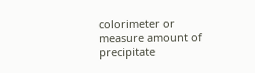colorimeter or measure amount of precipitate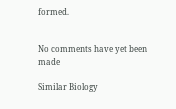formed.


No comments have yet been made

Similar Biology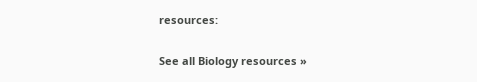resources:

See all Biology resources »